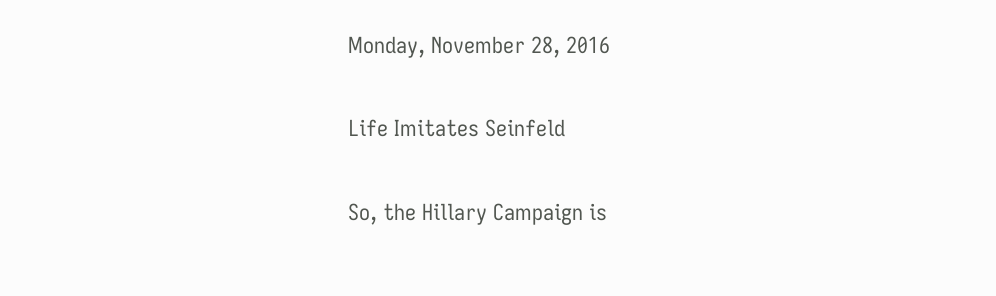Monday, November 28, 2016

Life Imitates Seinfeld

So, the Hillary Campaign is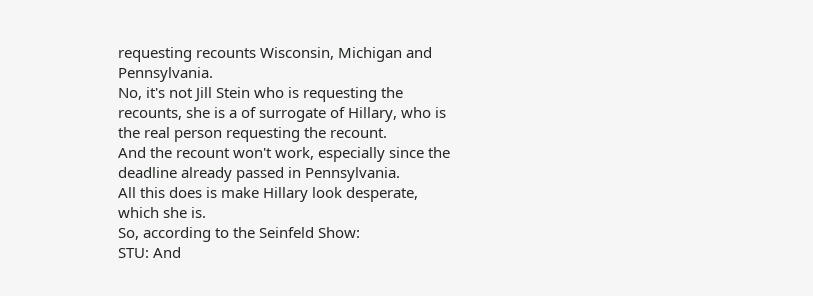requesting recounts Wisconsin, Michigan and Pennsylvania.
No, it's not Jill Stein who is requesting the recounts, she is a of surrogate of Hillary, who is the real person requesting the recount.
And the recount won't work, especially since the deadline already passed in Pennsylvania.
All this does is make Hillary look desperate, which she is.
So, according to the Seinfeld Show:
STU: And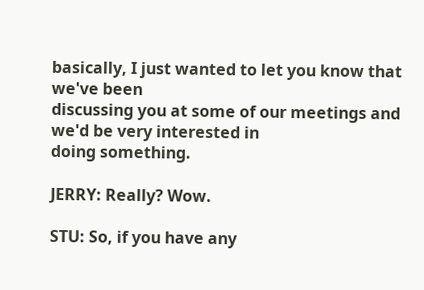basically, I just wanted to let you know that we've been
discussing you at some of our meetings and we'd be very interested in
doing something.

JERRY: Really? Wow.

STU: So, if you have any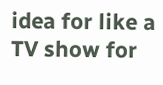idea for like a TV show for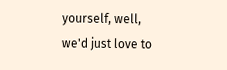yourself, well,
we'd just love to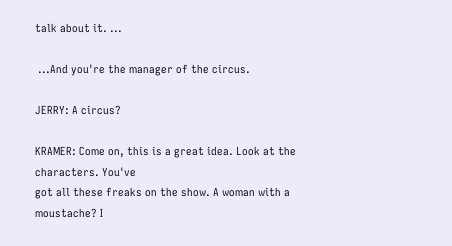talk about it. ...

 ...And you're the manager of the circus.

JERRY: A circus?

KRAMER: Come on, this is a great idea. Look at the characters. You've
got all these freaks on the show. A woman with a moustache? I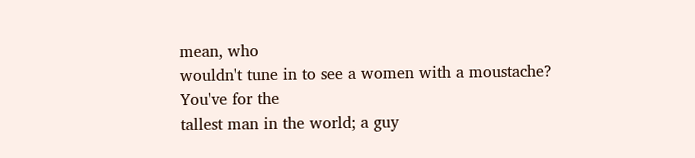mean, who
wouldn't tune in to see a women with a moustache? You've for the
tallest man in the world; a guy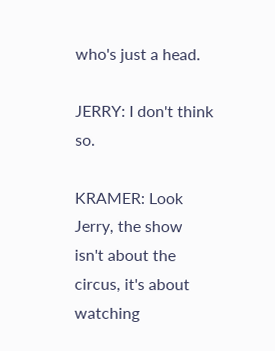who's just a head.

JERRY: I don't think so.

KRAMER: Look Jerry, the show isn't about the circus, it's about watching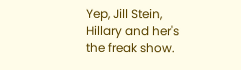Yep, Jill Stein, Hillary and her's the freak show.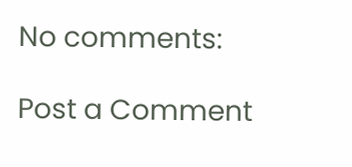No comments:

Post a Comment